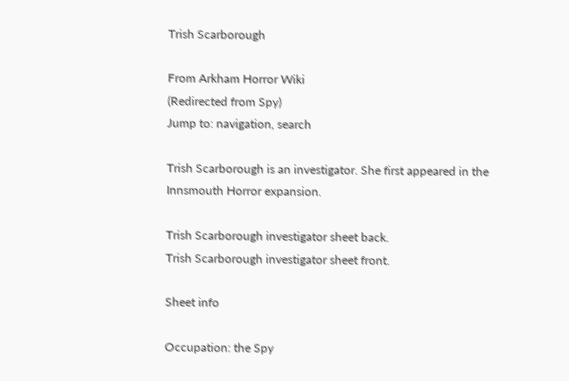Trish Scarborough

From Arkham Horror Wiki
(Redirected from Spy)
Jump to: navigation, search

Trish Scarborough is an investigator. She first appeared in the Innsmouth Horror expansion.

Trish Scarborough investigator sheet back.
Trish Scarborough investigator sheet front.

Sheet info

Occupation: the Spy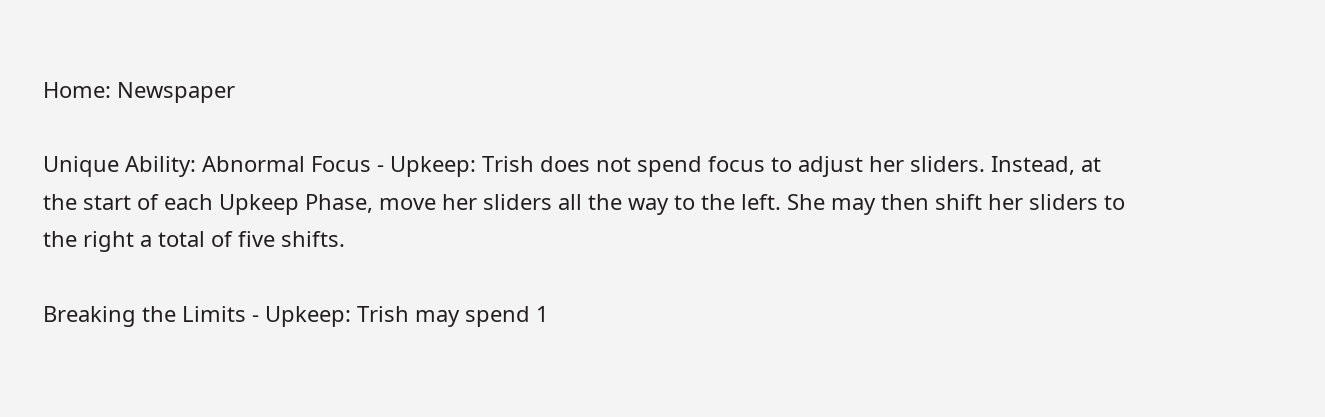Home: Newspaper

Unique Ability: Abnormal Focus - Upkeep: Trish does not spend focus to adjust her sliders. Instead, at the start of each Upkeep Phase, move her sliders all the way to the left. She may then shift her sliders to the right a total of five shifts.

Breaking the Limits - Upkeep: Trish may spend 1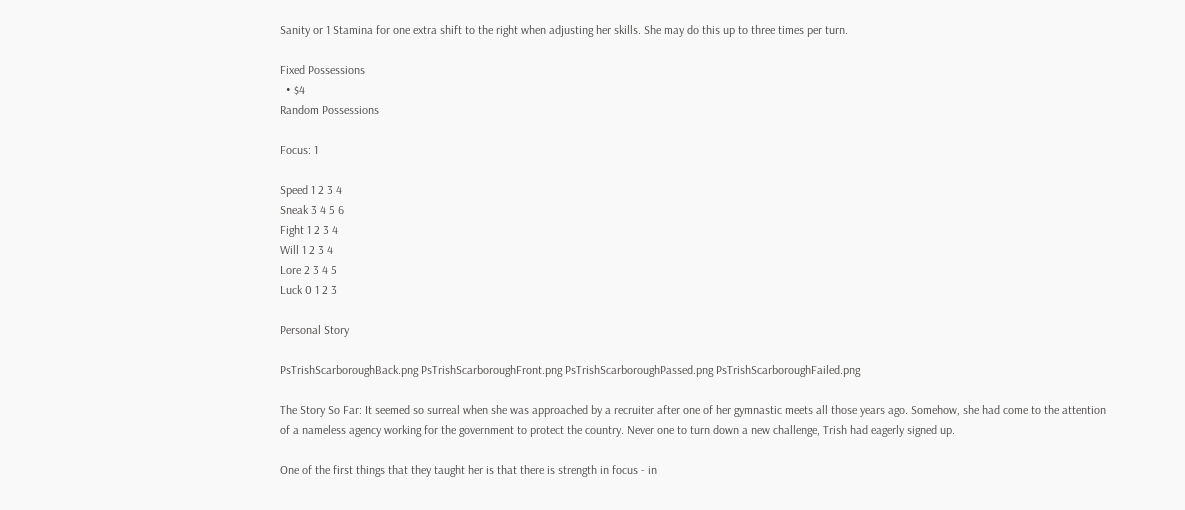Sanity or 1 Stamina for one extra shift to the right when adjusting her skills. She may do this up to three times per turn.

Fixed Possessions
  • $4
Random Possessions

Focus: 1

Speed 1 2 3 4
Sneak 3 4 5 6
Fight 1 2 3 4
Will 1 2 3 4
Lore 2 3 4 5
Luck 0 1 2 3

Personal Story

PsTrishScarboroughBack.png PsTrishScarboroughFront.png PsTrishScarboroughPassed.png PsTrishScarboroughFailed.png

The Story So Far: It seemed so surreal when she was approached by a recruiter after one of her gymnastic meets all those years ago. Somehow, she had come to the attention of a nameless agency working for the government to protect the country. Never one to turn down a new challenge, Trish had eagerly signed up.

One of the first things that they taught her is that there is strength in focus - in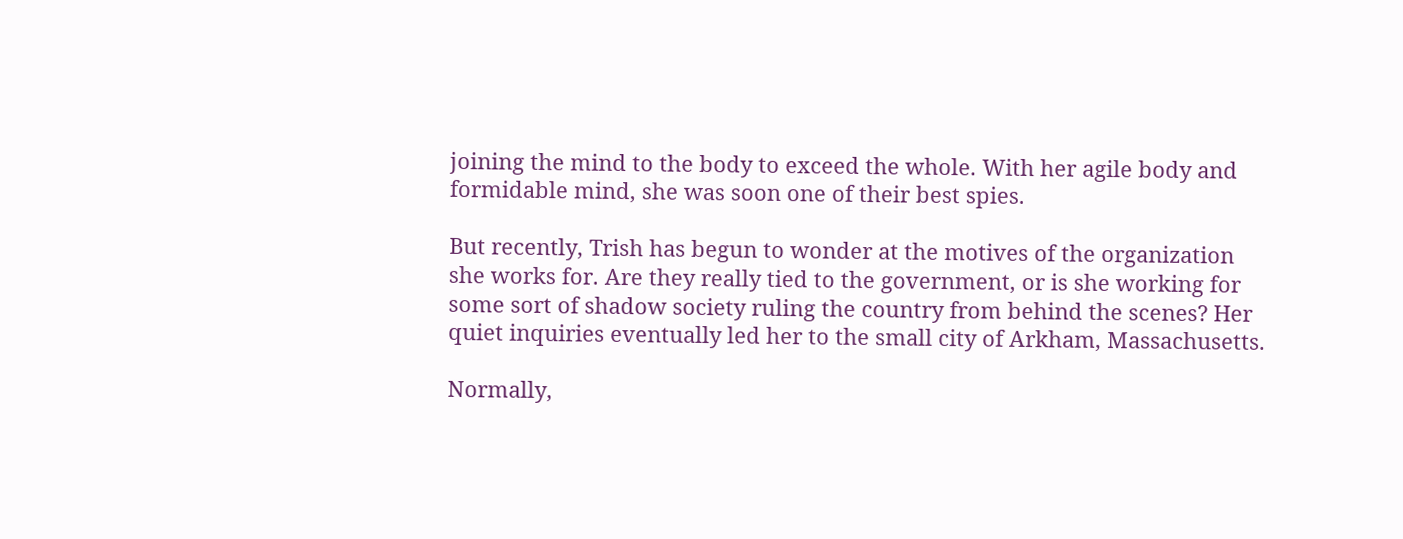joining the mind to the body to exceed the whole. With her agile body and formidable mind, she was soon one of their best spies.

But recently, Trish has begun to wonder at the motives of the organization she works for. Are they really tied to the government, or is she working for some sort of shadow society ruling the country from behind the scenes? Her quiet inquiries eventually led her to the small city of Arkham, Massachusetts.

Normally,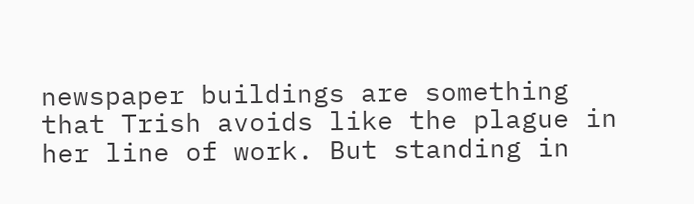newspaper buildings are something that Trish avoids like the plague in her line of work. But standing in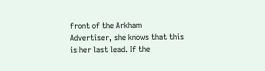front of the Arkham Advertiser, she knows that this is her last lead. If the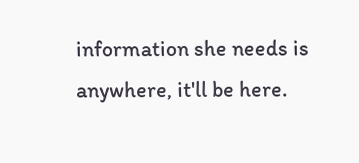information she needs is anywhere, it'll be here.